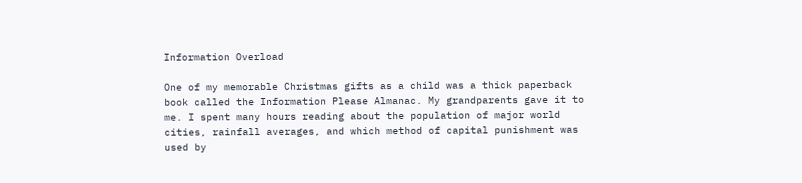Information Overload

One of my memorable Christmas gifts as a child was a thick paperback book called the Information Please Almanac. My grandparents gave it to me. I spent many hours reading about the population of major world cities, rainfall averages, and which method of capital punishment was used by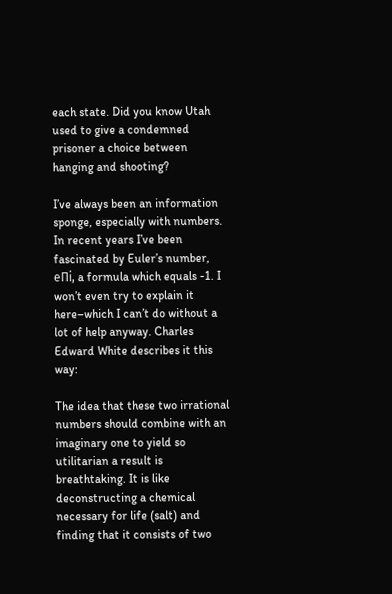each state. Did you know Utah used to give a condemned prisoner a choice between hanging and shooting?

I’ve always been an information sponge, especially with numbers. In recent years I’ve been fascinated by Euler’s number, eΠi, a formula which equals -1. I won’t even try to explain it here–which I can’t do without a lot of help anyway. Charles Edward White describes it this way:

The idea that these two irrational numbers should combine with an imaginary one to yield so utilitarian a result is breathtaking. It is like deconstructing a chemical necessary for life (salt) and finding that it consists of two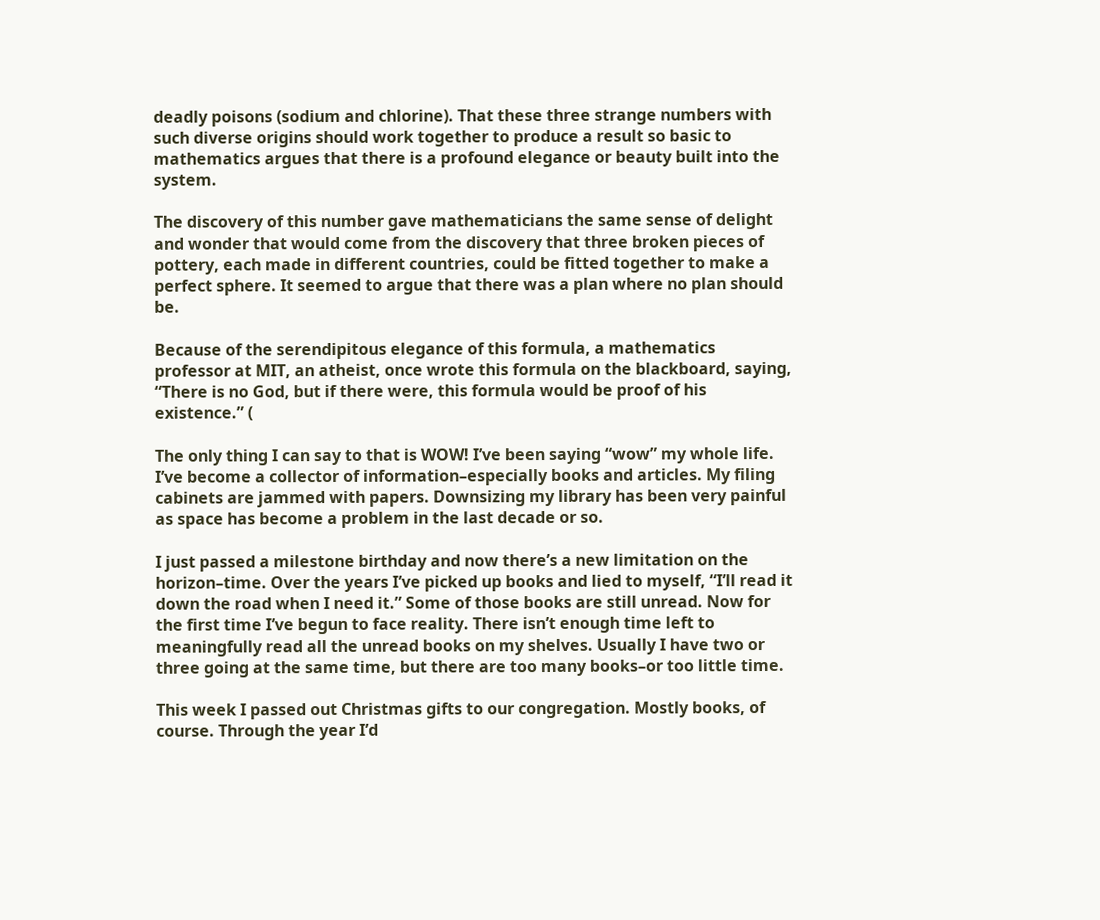deadly poisons (sodium and chlorine). That these three strange numbers with such diverse origins should work together to produce a result so basic to mathematics argues that there is a profound elegance or beauty built into the system.

The discovery of this number gave mathematicians the same sense of delight and wonder that would come from the discovery that three broken pieces of pottery, each made in different countries, could be fitted together to make a perfect sphere. It seemed to argue that there was a plan where no plan should be.

Because of the serendipitous elegance of this formula, a mathematics professor at MIT, an atheist, once wrote this formula on the blackboard, saying, “There is no God, but if there were, this formula would be proof of his existence.” (

The only thing I can say to that is WOW! I’ve been saying “wow” my whole life. I’ve become a collector of information–especially books and articles. My filing cabinets are jammed with papers. Downsizing my library has been very painful as space has become a problem in the last decade or so.

I just passed a milestone birthday and now there’s a new limitation on the horizon–time. Over the years I’ve picked up books and lied to myself, “I’ll read it down the road when I need it.” Some of those books are still unread. Now for the first time I’ve begun to face reality. There isn’t enough time left to meaningfully read all the unread books on my shelves. Usually I have two or three going at the same time, but there are too many books–or too little time.

This week I passed out Christmas gifts to our congregation. Mostly books, of course. Through the year I’d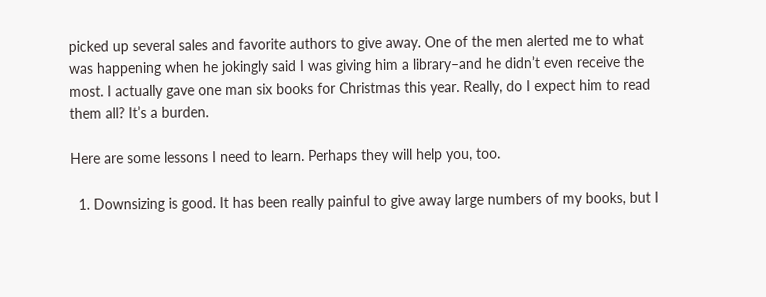picked up several sales and favorite authors to give away. One of the men alerted me to what was happening when he jokingly said I was giving him a library–and he didn’t even receive the most. I actually gave one man six books for Christmas this year. Really, do I expect him to read them all? It’s a burden.

Here are some lessons I need to learn. Perhaps they will help you, too.

  1. Downsizing is good. It has been really painful to give away large numbers of my books, but I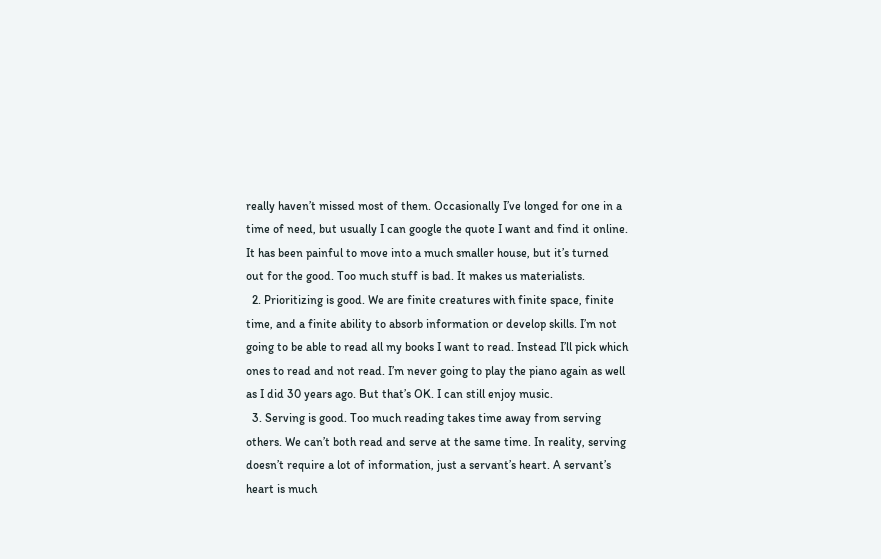really haven’t missed most of them. Occasionally I’ve longed for one in a time of need, but usually I can google the quote I want and find it online. It has been painful to move into a much smaller house, but it’s turned out for the good. Too much stuff is bad. It makes us materialists.
  2. Prioritizing is good. We are finite creatures with finite space, finite time, and a finite ability to absorb information or develop skills. I’m not going to be able to read all my books I want to read. Instead I’ll pick which ones to read and not read. I’m never going to play the piano again as well as I did 30 years ago. But that’s OK. I can still enjoy music.
  3. Serving is good. Too much reading takes time away from serving others. We can’t both read and serve at the same time. In reality, serving doesn’t require a lot of information, just a servant’s heart. A servant’s heart is much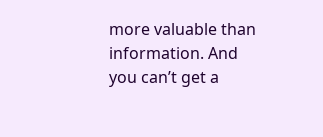more valuable than information. And you can’t get a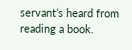servant’s heard from reading a book.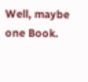Well, maybe one Book.